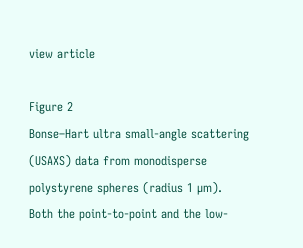view article

Figure 2
Bonse–Hart ultra small-angle scattering (USAXS) data from monodisperse polystyrene spheres (radius 1 µm). Both the point-to-point and the low-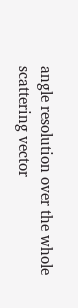angle resolution over the whole scattering vector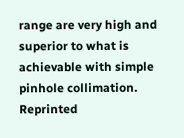range are very high and superior to what is achievable with simple pinhole collimation. Reprinted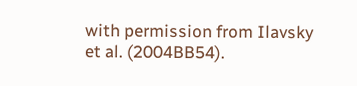with permission from Ilavsky et al. (2004BB54).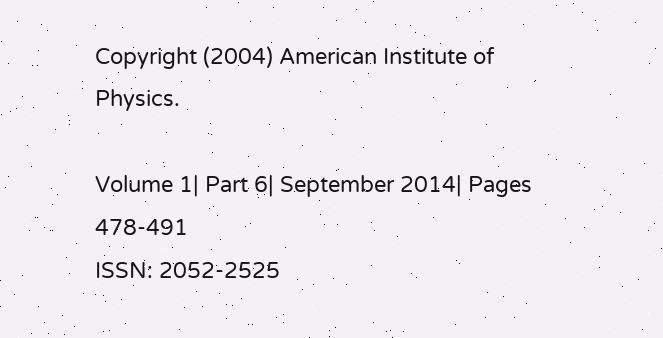Copyright (2004) American Institute of Physics.

Volume 1| Part 6| September 2014| Pages 478-491
ISSN: 2052-2525